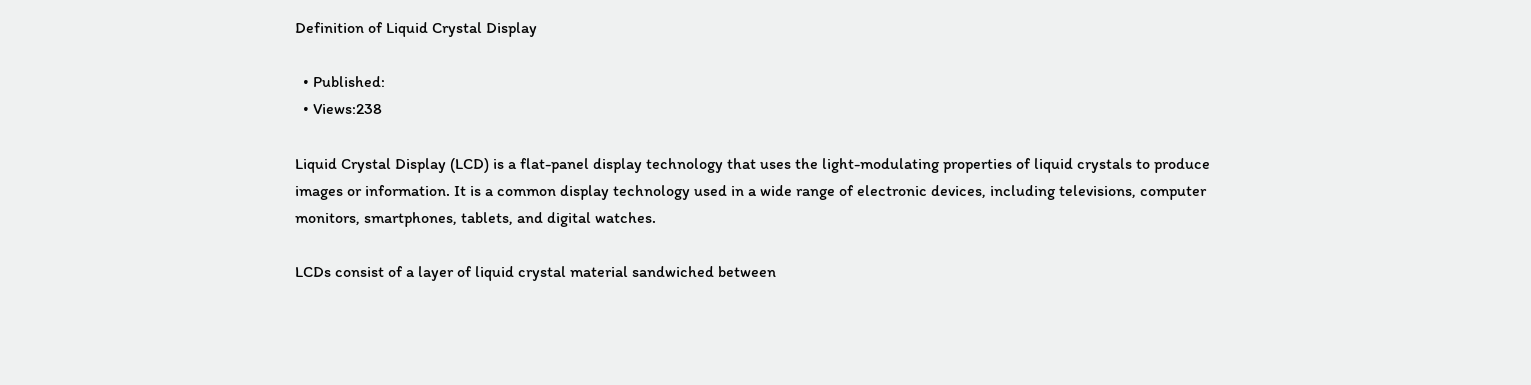Definition of Liquid Crystal Display

  • Published:
  • Views:238

Liquid Crystal Display (LCD) is a flat-panel display technology that uses the light-modulating properties of liquid crystals to produce images or information. It is a common display technology used in a wide range of electronic devices, including televisions, computer monitors, smartphones, tablets, and digital watches.

LCDs consist of a layer of liquid crystal material sandwiched between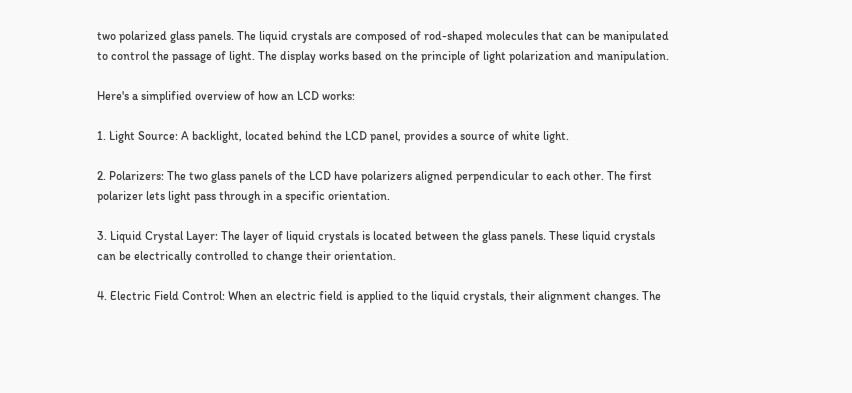two polarized glass panels. The liquid crystals are composed of rod-shaped molecules that can be manipulated to control the passage of light. The display works based on the principle of light polarization and manipulation.

Here's a simplified overview of how an LCD works:

1. Light Source: A backlight, located behind the LCD panel, provides a source of white light.

2. Polarizers: The two glass panels of the LCD have polarizers aligned perpendicular to each other. The first polarizer lets light pass through in a specific orientation.

3. Liquid Crystal Layer: The layer of liquid crystals is located between the glass panels. These liquid crystals can be electrically controlled to change their orientation.

4. Electric Field Control: When an electric field is applied to the liquid crystals, their alignment changes. The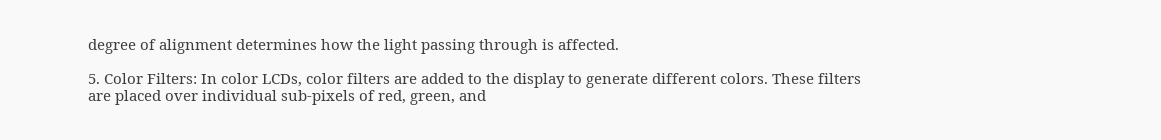degree of alignment determines how the light passing through is affected.

5. Color Filters: In color LCDs, color filters are added to the display to generate different colors. These filters are placed over individual sub-pixels of red, green, and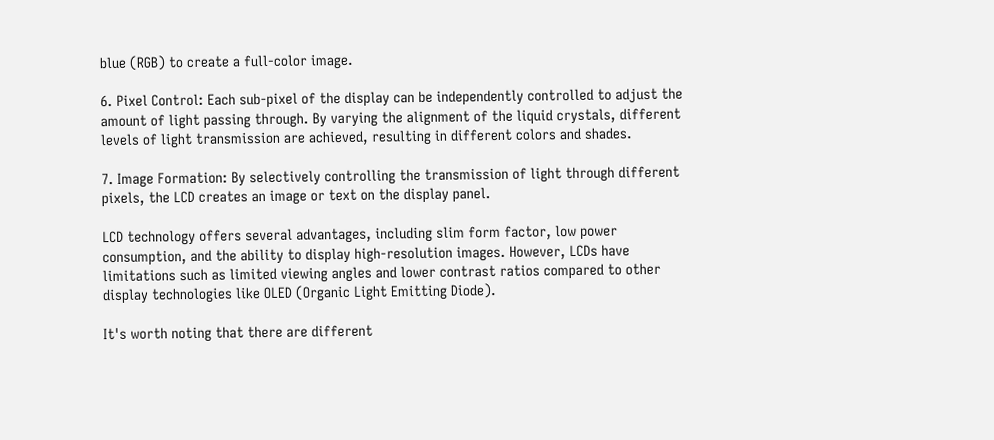blue (RGB) to create a full-color image.

6. Pixel Control: Each sub-pixel of the display can be independently controlled to adjust the amount of light passing through. By varying the alignment of the liquid crystals, different levels of light transmission are achieved, resulting in different colors and shades.

7. Image Formation: By selectively controlling the transmission of light through different pixels, the LCD creates an image or text on the display panel.

LCD technology offers several advantages, including slim form factor, low power consumption, and the ability to display high-resolution images. However, LCDs have limitations such as limited viewing angles and lower contrast ratios compared to other display technologies like OLED (Organic Light Emitting Diode).

It's worth noting that there are different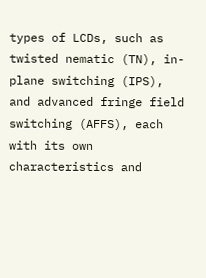types of LCDs, such as twisted nematic (TN), in-plane switching (IPS), and advanced fringe field switching (AFFS), each with its own characteristics and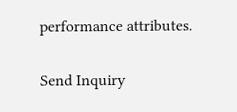performance attributes.

Send Inquiry